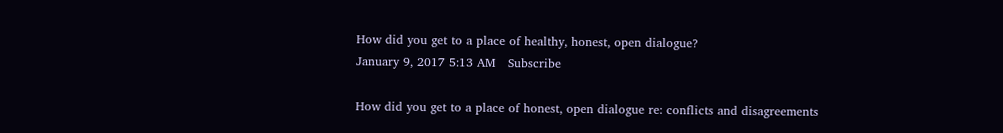How did you get to a place of healthy, honest, open dialogue?
January 9, 2017 5:13 AM   Subscribe

How did you get to a place of honest, open dialogue re: conflicts and disagreements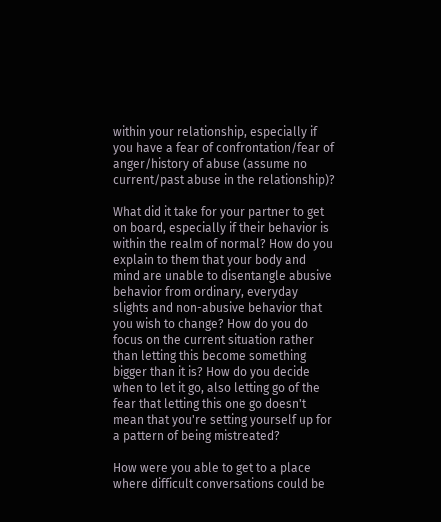within your relationship, especially if you have a fear of confrontation/fear of anger/history of abuse (assume no current/past abuse in the relationship)?

What did it take for your partner to get on board, especially if their behavior is within the realm of normal? How do you explain to them that your body and mind are unable to disentangle abusive behavior from ordinary, everyday slights and non-abusive behavior that you wish to change? How do you do focus on the current situation rather than letting this become something bigger than it is? How do you decide when to let it go, also letting go of the fear that letting this one go doesn't mean that you're setting yourself up for a pattern of being mistreated?

How were you able to get to a place where difficult conversations could be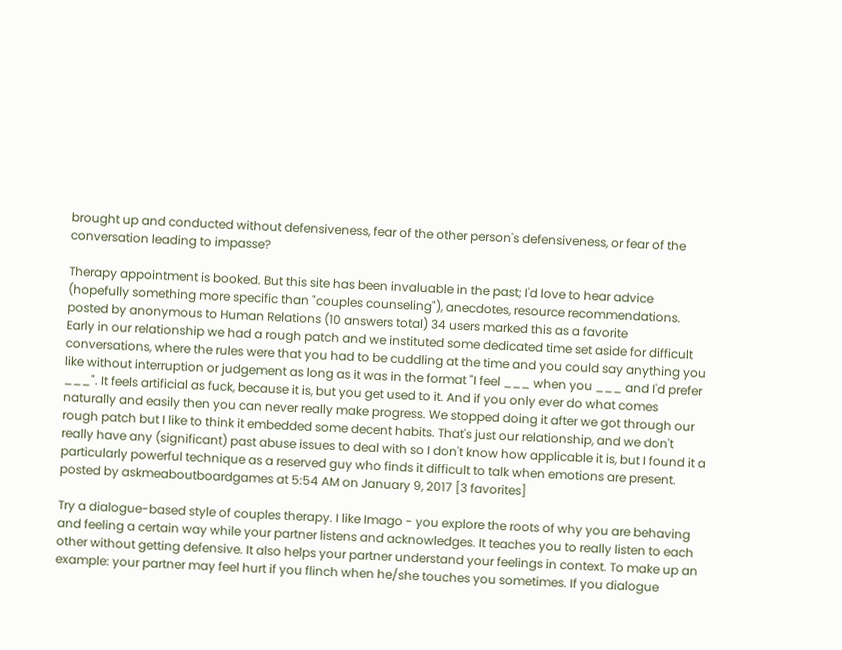brought up and conducted without defensiveness, fear of the other person's defensiveness, or fear of the conversation leading to impasse?

Therapy appointment is booked. But this site has been invaluable in the past; I'd love to hear advice (hopefully something more specific than "couples counseling"), anecdotes, resource recommendations.
posted by anonymous to Human Relations (10 answers total) 34 users marked this as a favorite
Early in our relationship we had a rough patch and we instituted some dedicated time set aside for difficult conversations, where the rules were that you had to be cuddling at the time and you could say anything you like without interruption or judgement as long as it was in the format "I feel ___ when you ___ and I'd prefer ___". It feels artificial as fuck, because it is, but you get used to it. And if you only ever do what comes naturally and easily then you can never really make progress. We stopped doing it after we got through our rough patch but I like to think it embedded some decent habits. That's just our relationship, and we don't really have any (significant) past abuse issues to deal with so I don't know how applicable it is, but I found it a particularly powerful technique as a reserved guy who finds it difficult to talk when emotions are present.
posted by askmeaboutboardgames at 5:54 AM on January 9, 2017 [3 favorites]

Try a dialogue-based style of couples therapy. I like Imago - you explore the roots of why you are behaving and feeling a certain way while your partner listens and acknowledges. It teaches you to really listen to each other without getting defensive. It also helps your partner understand your feelings in context. To make up an example: your partner may feel hurt if you flinch when he/she touches you sometimes. If you dialogue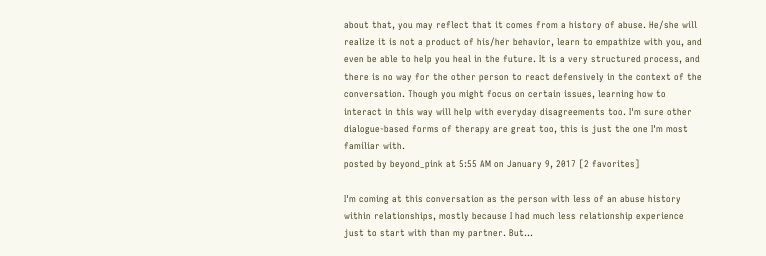about that, you may reflect that it comes from a history of abuse. He/she will realize it is not a product of his/her behavior, learn to empathize with you, and even be able to help you heal in the future. It is a very structured process, and there is no way for the other person to react defensively in the context of the conversation. Though you might focus on certain issues, learning how to interact in this way will help with everyday disagreements too. I'm sure other dialogue-based forms of therapy are great too, this is just the one I'm most familiar with.
posted by beyond_pink at 5:55 AM on January 9, 2017 [2 favorites]

I'm coming at this conversation as the person with less of an abuse history within relationships, mostly because I had much less relationship experience just to start with than my partner. But...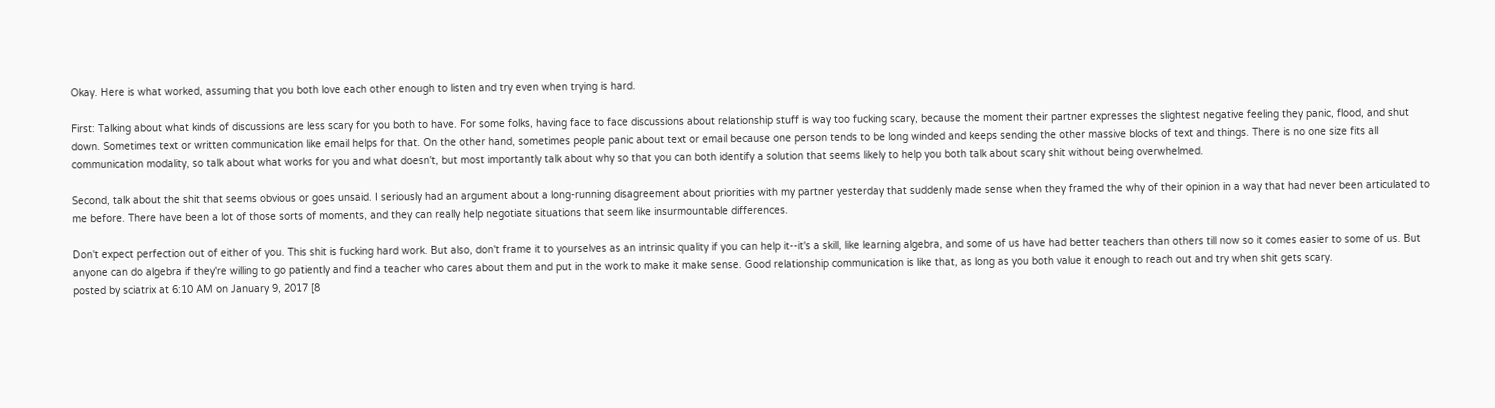Okay. Here is what worked, assuming that you both love each other enough to listen and try even when trying is hard.

First: Talking about what kinds of discussions are less scary for you both to have. For some folks, having face to face discussions about relationship stuff is way too fucking scary, because the moment their partner expresses the slightest negative feeling they panic, flood, and shut down. Sometimes text or written communication like email helps for that. On the other hand, sometimes people panic about text or email because one person tends to be long winded and keeps sending the other massive blocks of text and things. There is no one size fits all communication modality, so talk about what works for you and what doesn't, but most importantly talk about why so that you can both identify a solution that seems likely to help you both talk about scary shit without being overwhelmed.

Second, talk about the shit that seems obvious or goes unsaid. I seriously had an argument about a long-running disagreement about priorities with my partner yesterday that suddenly made sense when they framed the why of their opinion in a way that had never been articulated to me before. There have been a lot of those sorts of moments, and they can really help negotiate situations that seem like insurmountable differences.

Don't expect perfection out of either of you. This shit is fucking hard work. But also, don't frame it to yourselves as an intrinsic quality if you can help it--it's a skill, like learning algebra, and some of us have had better teachers than others till now so it comes easier to some of us. But anyone can do algebra if they're willing to go patiently and find a teacher who cares about them and put in the work to make it make sense. Good relationship communication is like that, as long as you both value it enough to reach out and try when shit gets scary.
posted by sciatrix at 6:10 AM on January 9, 2017 [8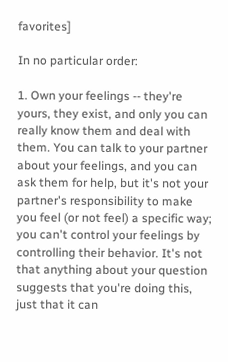favorites]

In no particular order:

1. Own your feelings -- they're yours, they exist, and only you can really know them and deal with them. You can talk to your partner about your feelings, and you can ask them for help, but it's not your partner's responsibility to make you feel (or not feel) a specific way; you can't control your feelings by controlling their behavior. It's not that anything about your question suggests that you're doing this, just that it can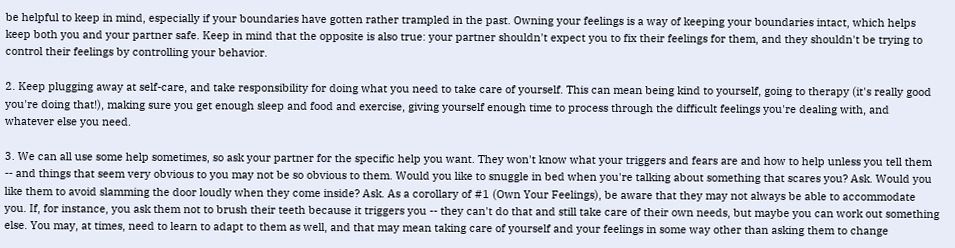be helpful to keep in mind, especially if your boundaries have gotten rather trampled in the past. Owning your feelings is a way of keeping your boundaries intact, which helps keep both you and your partner safe. Keep in mind that the opposite is also true: your partner shouldn't expect you to fix their feelings for them, and they shouldn't be trying to control their feelings by controlling your behavior.

2. Keep plugging away at self-care, and take responsibility for doing what you need to take care of yourself. This can mean being kind to yourself, going to therapy (it's really good you're doing that!), making sure you get enough sleep and food and exercise, giving yourself enough time to process through the difficult feelings you're dealing with, and whatever else you need.

3. We can all use some help sometimes, so ask your partner for the specific help you want. They won't know what your triggers and fears are and how to help unless you tell them -- and things that seem very obvious to you may not be so obvious to them. Would you like to snuggle in bed when you're talking about something that scares you? Ask. Would you like them to avoid slamming the door loudly when they come inside? Ask. As a corollary of #1 (Own Your Feelings), be aware that they may not always be able to accommodate you. If, for instance, you ask them not to brush their teeth because it triggers you -- they can't do that and still take care of their own needs, but maybe you can work out something else. You may, at times, need to learn to adapt to them as well, and that may mean taking care of yourself and your feelings in some way other than asking them to change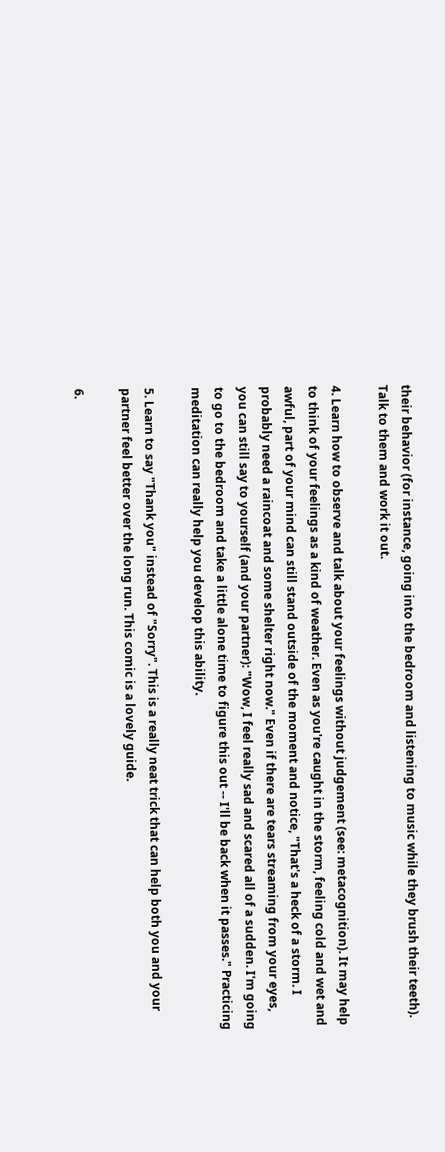their behavior (for instance, going into the bedroom and listening to music while they brush their teeth). Talk to them and work it out.

4. Learn how to observe and talk about your feelings without judgement (see: metacognition). It may help to think of your feelings as a kind of weather. Even as you're caught in the storm, feeling cold and wet and awful, part of your mind can still stand outside of the moment and notice, "That's a heck of a storm. I probably need a raincoat and some shelter right now." Even if there are tears streaming from your eyes, you can still say to yourself (and your partner): "Wow, I feel really sad and scared all of a sudden. I'm going to go to the bedroom and take a little alone time to figure this out -- I'll be back when it passes." Practicing meditation can really help you develop this ability.

5. Learn to say "Thank you" instead of "Sorry". This is a really neat trick that can help both you and your partner feel better over the long run. This comic is a lovely guide.

6.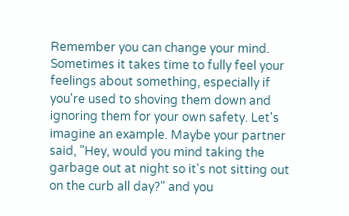Remember you can change your mind. Sometimes it takes time to fully feel your feelings about something, especially if you're used to shoving them down and ignoring them for your own safety. Let's imagine an example. Maybe your partner said, "Hey, would you mind taking the garbage out at night so it's not sitting out on the curb all day?" and you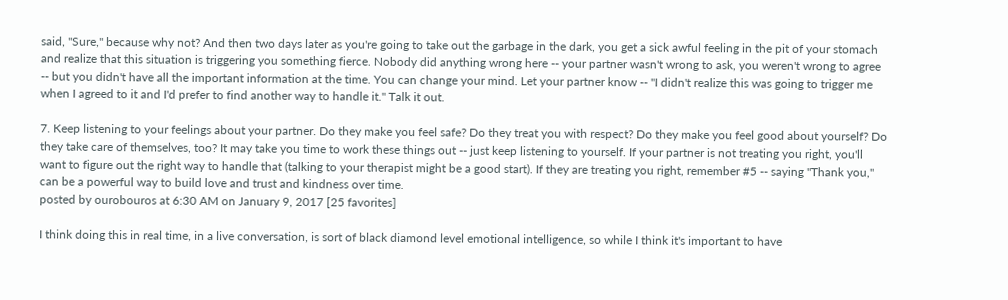said, "Sure," because why not? And then two days later as you're going to take out the garbage in the dark, you get a sick awful feeling in the pit of your stomach and realize that this situation is triggering you something fierce. Nobody did anything wrong here -- your partner wasn't wrong to ask, you weren't wrong to agree -- but you didn't have all the important information at the time. You can change your mind. Let your partner know -- "I didn't realize this was going to trigger me when I agreed to it and I'd prefer to find another way to handle it." Talk it out.

7. Keep listening to your feelings about your partner. Do they make you feel safe? Do they treat you with respect? Do they make you feel good about yourself? Do they take care of themselves, too? It may take you time to work these things out -- just keep listening to yourself. If your partner is not treating you right, you'll want to figure out the right way to handle that (talking to your therapist might be a good start). If they are treating you right, remember #5 -- saying "Thank you," can be a powerful way to build love and trust and kindness over time.
posted by ourobouros at 6:30 AM on January 9, 2017 [25 favorites]

I think doing this in real time, in a live conversation, is sort of black diamond level emotional intelligence, so while I think it's important to have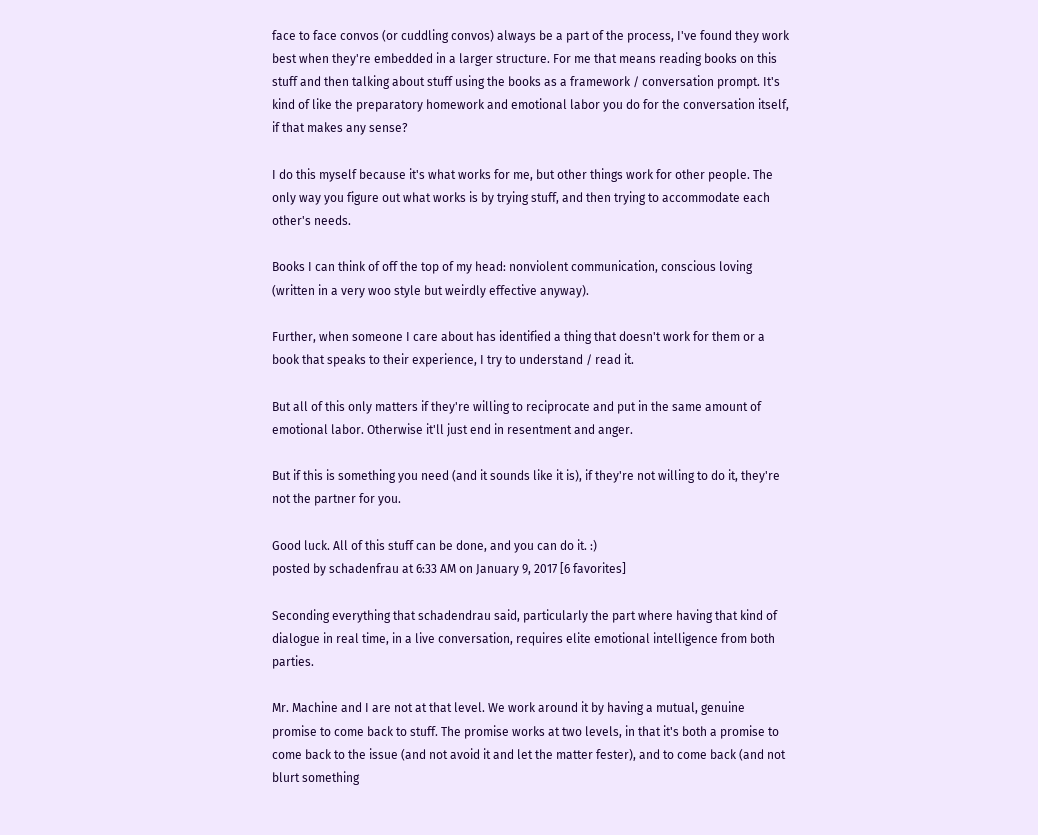face to face convos (or cuddling convos) always be a part of the process, I've found they work best when they're embedded in a larger structure. For me that means reading books on this stuff and then talking about stuff using the books as a framework / conversation prompt. It's kind of like the preparatory homework and emotional labor you do for the conversation itself, if that makes any sense?

I do this myself because it's what works for me, but other things work for other people. The only way you figure out what works is by trying stuff, and then trying to accommodate each other's needs.

Books I can think of off the top of my head: nonviolent communication, conscious loving (written in a very woo style but weirdly effective anyway).

Further, when someone I care about has identified a thing that doesn't work for them or a book that speaks to their experience, I try to understand / read it.

But all of this only matters if they're willing to reciprocate and put in the same amount of emotional labor. Otherwise it'll just end in resentment and anger.

But if this is something you need (and it sounds like it is), if they're not willing to do it, they're not the partner for you.

Good luck. All of this stuff can be done, and you can do it. :)
posted by schadenfrau at 6:33 AM on January 9, 2017 [6 favorites]

Seconding everything that schadendrau said, particularly the part where having that kind of dialogue in real time, in a live conversation, requires elite emotional intelligence from both parties.

Mr. Machine and I are not at that level. We work around it by having a mutual, genuine promise to come back to stuff. The promise works at two levels, in that it's both a promise to come back to the issue (and not avoid it and let the matter fester), and to come back (and not blurt something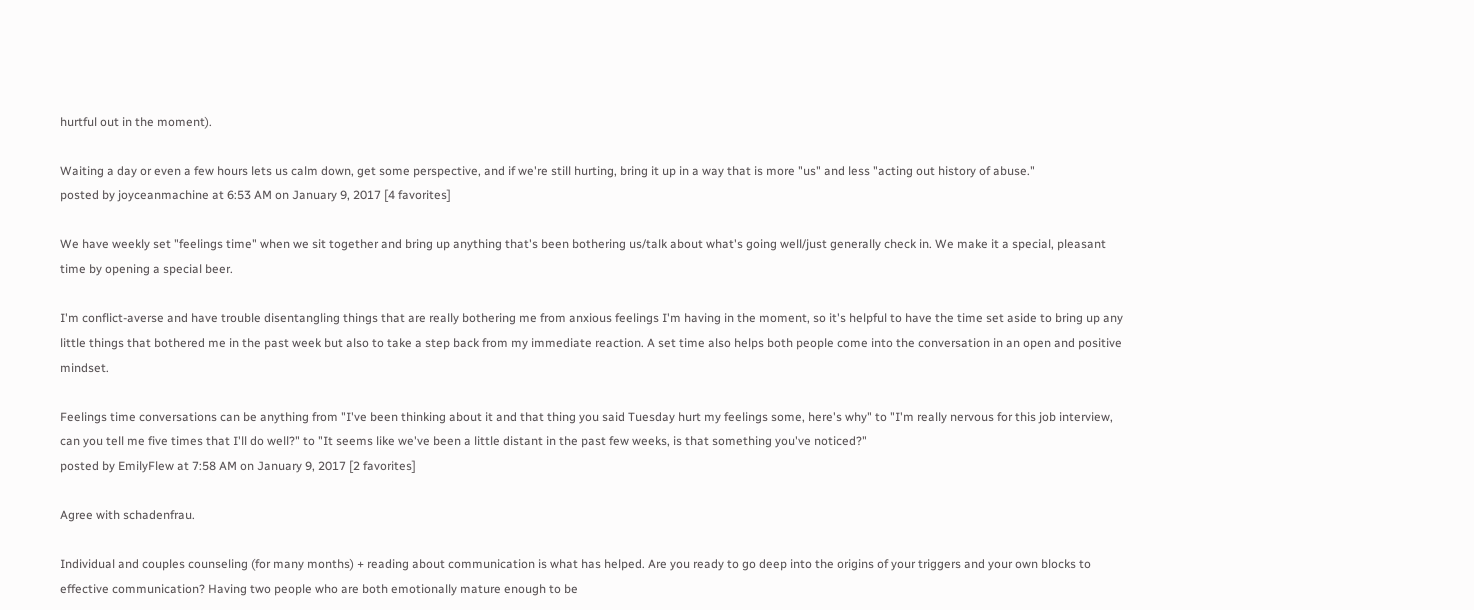hurtful out in the moment).

Waiting a day or even a few hours lets us calm down, get some perspective, and if we're still hurting, bring it up in a way that is more "us" and less "acting out history of abuse."
posted by joyceanmachine at 6:53 AM on January 9, 2017 [4 favorites]

We have weekly set "feelings time" when we sit together and bring up anything that's been bothering us/talk about what's going well/just generally check in. We make it a special, pleasant time by opening a special beer.

I'm conflict-averse and have trouble disentangling things that are really bothering me from anxious feelings I'm having in the moment, so it's helpful to have the time set aside to bring up any little things that bothered me in the past week but also to take a step back from my immediate reaction. A set time also helps both people come into the conversation in an open and positive mindset.

Feelings time conversations can be anything from "I've been thinking about it and that thing you said Tuesday hurt my feelings some, here's why" to "I'm really nervous for this job interview, can you tell me five times that I'll do well?" to "It seems like we've been a little distant in the past few weeks, is that something you've noticed?"
posted by EmilyFlew at 7:58 AM on January 9, 2017 [2 favorites]

Agree with schadenfrau.

Individual and couples counseling (for many months) + reading about communication is what has helped. Are you ready to go deep into the origins of your triggers and your own blocks to effective communication? Having two people who are both emotionally mature enough to be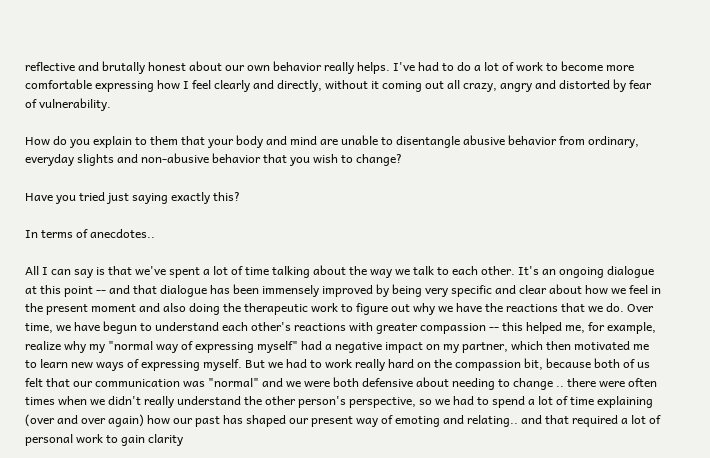reflective and brutally honest about our own behavior really helps. I've had to do a lot of work to become more comfortable expressing how I feel clearly and directly, without it coming out all crazy, angry and distorted by fear of vulnerability.

How do you explain to them that your body and mind are unable to disentangle abusive behavior from ordinary, everyday slights and non-abusive behavior that you wish to change?

Have you tried just saying exactly this?

In terms of anecdotes..

All I can say is that we've spent a lot of time talking about the way we talk to each other. It's an ongoing dialogue at this point -- and that dialogue has been immensely improved by being very specific and clear about how we feel in the present moment and also doing the therapeutic work to figure out why we have the reactions that we do. Over time, we have begun to understand each other's reactions with greater compassion -- this helped me, for example, realize why my "normal way of expressing myself" had a negative impact on my partner, which then motivated me to learn new ways of expressing myself. But we had to work really hard on the compassion bit, because both of us felt that our communication was "normal" and we were both defensive about needing to change .. there were often times when we didn't really understand the other person's perspective, so we had to spend a lot of time explaining (over and over again) how our past has shaped our present way of emoting and relating.. and that required a lot of personal work to gain clarity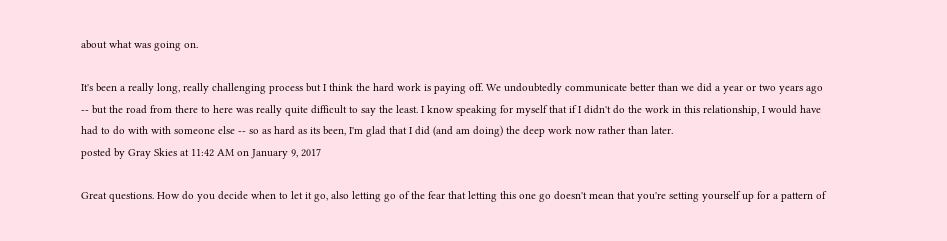about what was going on.

It's been a really long, really challenging process but I think the hard work is paying off. We undoubtedly communicate better than we did a year or two years ago -- but the road from there to here was really quite difficult to say the least. I know speaking for myself that if I didn't do the work in this relationship, I would have had to do with with someone else -- so as hard as its been, I'm glad that I did (and am doing) the deep work now rather than later.
posted by Gray Skies at 11:42 AM on January 9, 2017

Great questions. How do you decide when to let it go, also letting go of the fear that letting this one go doesn't mean that you're setting yourself up for a pattern of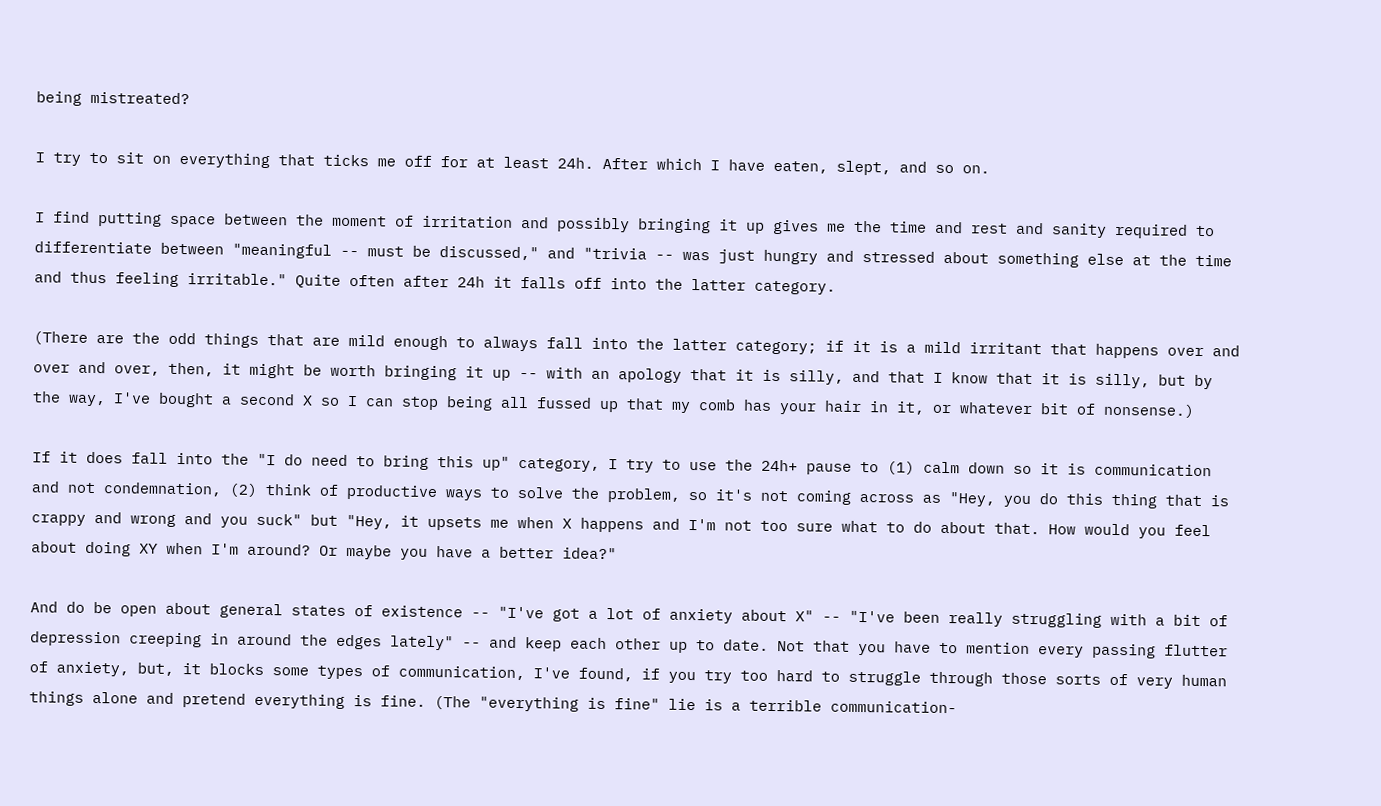being mistreated?

I try to sit on everything that ticks me off for at least 24h. After which I have eaten, slept, and so on.

I find putting space between the moment of irritation and possibly bringing it up gives me the time and rest and sanity required to differentiate between "meaningful -- must be discussed," and "trivia -- was just hungry and stressed about something else at the time and thus feeling irritable." Quite often after 24h it falls off into the latter category.

(There are the odd things that are mild enough to always fall into the latter category; if it is a mild irritant that happens over and over and over, then, it might be worth bringing it up -- with an apology that it is silly, and that I know that it is silly, but by the way, I've bought a second X so I can stop being all fussed up that my comb has your hair in it, or whatever bit of nonsense.)

If it does fall into the "I do need to bring this up" category, I try to use the 24h+ pause to (1) calm down so it is communication and not condemnation, (2) think of productive ways to solve the problem, so it's not coming across as "Hey, you do this thing that is crappy and wrong and you suck" but "Hey, it upsets me when X happens and I'm not too sure what to do about that. How would you feel about doing XY when I'm around? Or maybe you have a better idea?"

And do be open about general states of existence -- "I've got a lot of anxiety about X" -- "I've been really struggling with a bit of depression creeping in around the edges lately" -- and keep each other up to date. Not that you have to mention every passing flutter of anxiety, but, it blocks some types of communication, I've found, if you try too hard to struggle through those sorts of very human things alone and pretend everything is fine. (The "everything is fine" lie is a terrible communication-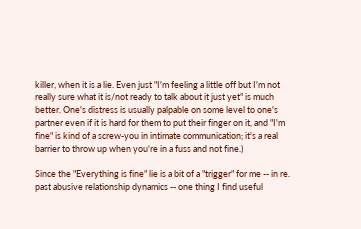killer, when it is a lie. Even just "I'm feeling a little off but I'm not really sure what it is/not ready to talk about it just yet" is much better. One's distress is usually palpable on some level to one's partner even if it is hard for them to put their finger on it, and "I'm fine" is kind of a screw-you in intimate communication; it's a real barrier to throw up when you're in a fuss and not fine.)

Since the "Everything is fine" lie is a bit of a "trigger" for me -- in re. past abusive relationship dynamics -- one thing I find useful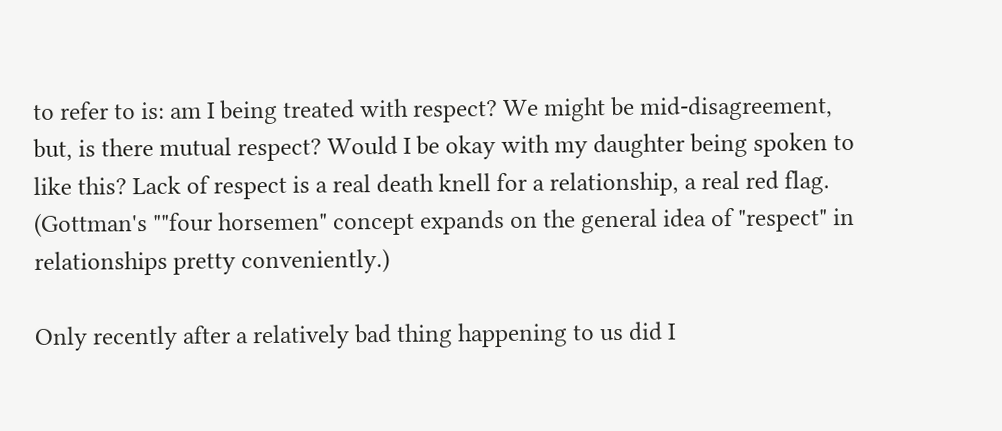to refer to is: am I being treated with respect? We might be mid-disagreement, but, is there mutual respect? Would I be okay with my daughter being spoken to like this? Lack of respect is a real death knell for a relationship, a real red flag. (Gottman's ""four horsemen" concept expands on the general idea of "respect" in relationships pretty conveniently.)

Only recently after a relatively bad thing happening to us did I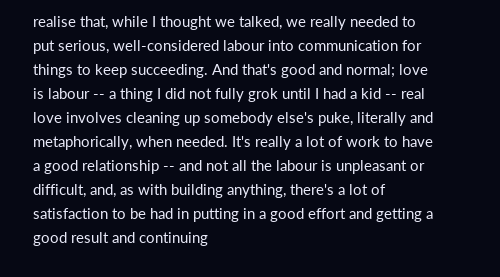realise that, while I thought we talked, we really needed to put serious, well-considered labour into communication for things to keep succeeding. And that's good and normal; love is labour -- a thing I did not fully grok until I had a kid -- real love involves cleaning up somebody else's puke, literally and metaphorically, when needed. It's really a lot of work to have a good relationship -- and not all the labour is unpleasant or difficult, and, as with building anything, there's a lot of satisfaction to be had in putting in a good effort and getting a good result and continuing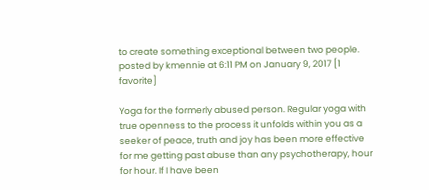to create something exceptional between two people.
posted by kmennie at 6:11 PM on January 9, 2017 [1 favorite]

Yoga for the formerly abused person. Regular yoga with true openness to the process it unfolds within you as a seeker of peace, truth and joy has been more effective for me getting past abuse than any psychotherapy, hour for hour. If I have been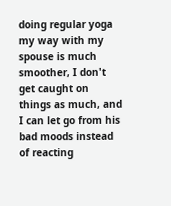doing regular yoga my way with my spouse is much smoother, I don't get caught on things as much, and I can let go from his bad moods instead of reacting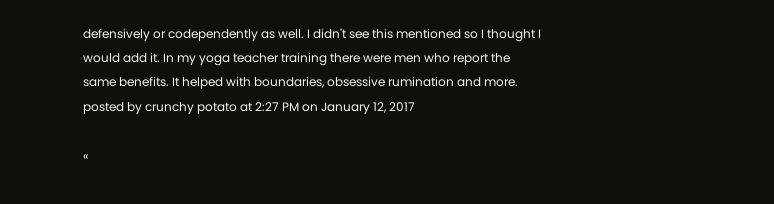defensively or codependently as well. I didn't see this mentioned so I thought I would add it. In my yoga teacher training there were men who report the same benefits. It helped with boundaries, obsessive rumination and more.
posted by crunchy potato at 2:27 PM on January 12, 2017

«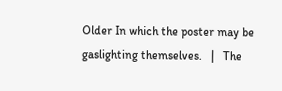Older In which the poster may be gaslighting themselves.   |   The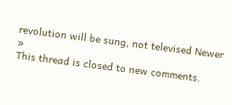revolution will be sung, not televised Newer »
This thread is closed to new comments.